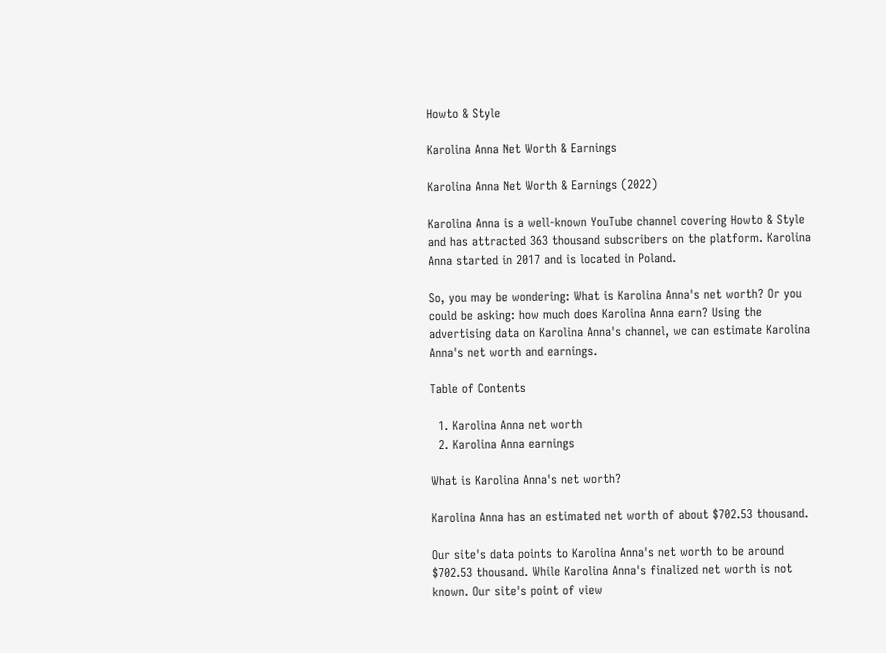Howto & Style

Karolina Anna Net Worth & Earnings

Karolina Anna Net Worth & Earnings (2022)

Karolina Anna is a well-known YouTube channel covering Howto & Style and has attracted 363 thousand subscribers on the platform. Karolina Anna started in 2017 and is located in Poland.

So, you may be wondering: What is Karolina Anna's net worth? Or you could be asking: how much does Karolina Anna earn? Using the advertising data on Karolina Anna's channel, we can estimate Karolina Anna's net worth and earnings.

Table of Contents

  1. Karolina Anna net worth
  2. Karolina Anna earnings

What is Karolina Anna's net worth?

Karolina Anna has an estimated net worth of about $702.53 thousand.

Our site's data points to Karolina Anna's net worth to be around $702.53 thousand. While Karolina Anna's finalized net worth is not known. Our site's point of view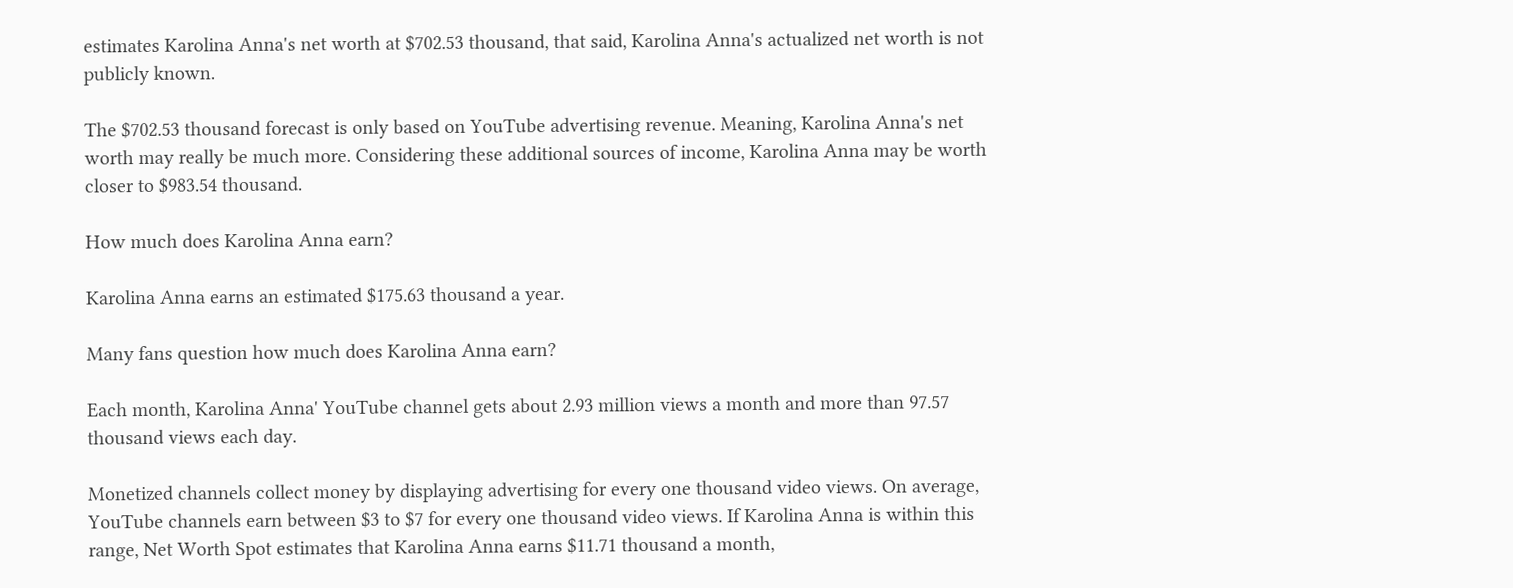estimates Karolina Anna's net worth at $702.53 thousand, that said, Karolina Anna's actualized net worth is not publicly known.

The $702.53 thousand forecast is only based on YouTube advertising revenue. Meaning, Karolina Anna's net worth may really be much more. Considering these additional sources of income, Karolina Anna may be worth closer to $983.54 thousand.

How much does Karolina Anna earn?

Karolina Anna earns an estimated $175.63 thousand a year.

Many fans question how much does Karolina Anna earn?

Each month, Karolina Anna' YouTube channel gets about 2.93 million views a month and more than 97.57 thousand views each day.

Monetized channels collect money by displaying advertising for every one thousand video views. On average, YouTube channels earn between $3 to $7 for every one thousand video views. If Karolina Anna is within this range, Net Worth Spot estimates that Karolina Anna earns $11.71 thousand a month,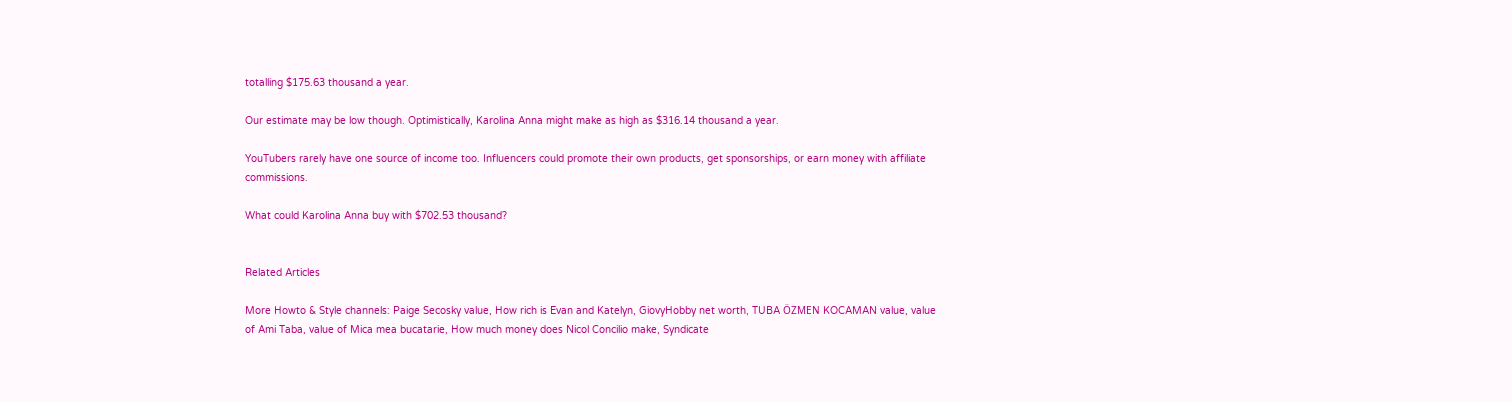totalling $175.63 thousand a year.

Our estimate may be low though. Optimistically, Karolina Anna might make as high as $316.14 thousand a year.

YouTubers rarely have one source of income too. Influencers could promote their own products, get sponsorships, or earn money with affiliate commissions.

What could Karolina Anna buy with $702.53 thousand?


Related Articles

More Howto & Style channels: Paige Secosky value, How rich is Evan and Katelyn, GiovyHobby net worth, TUBA ÖZMEN KOCAMAN value, value of Ami Taba, value of Mica mea bucatarie, How much money does Nicol Concilio make, Syndicate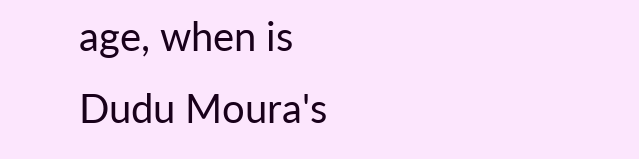age, when is Dudu Moura's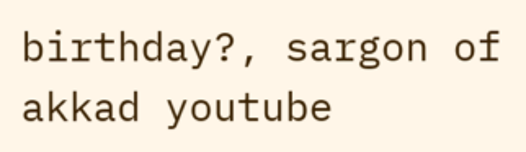birthday?, sargon of akkad youtube